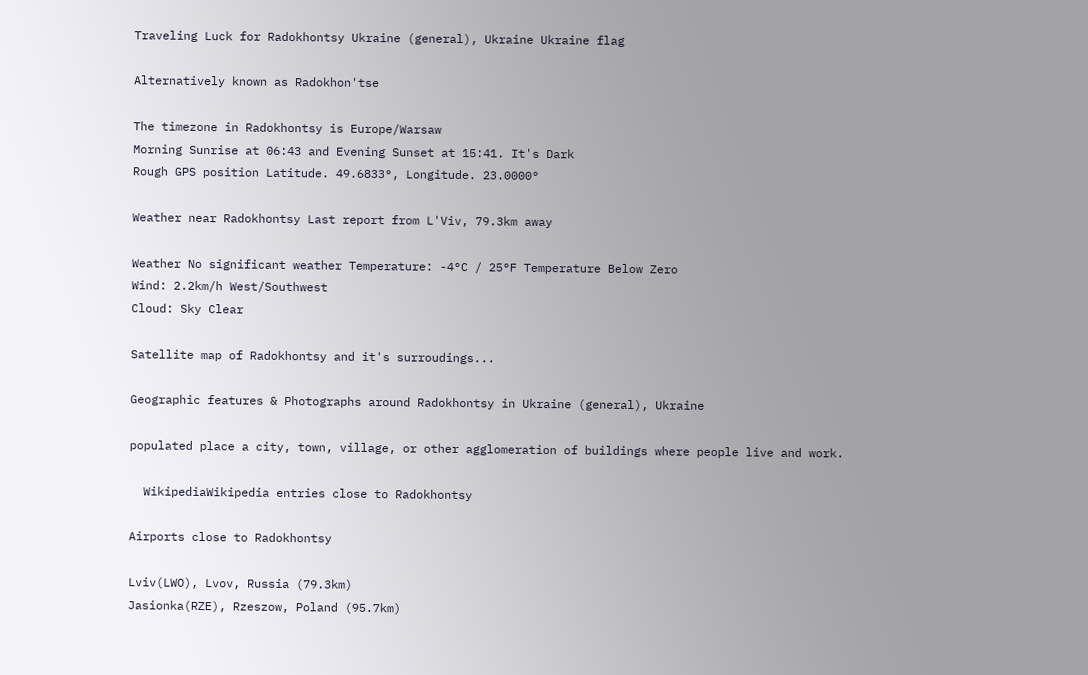Traveling Luck for Radokhontsy Ukraine (general), Ukraine Ukraine flag

Alternatively known as Radokhon'tse

The timezone in Radokhontsy is Europe/Warsaw
Morning Sunrise at 06:43 and Evening Sunset at 15:41. It's Dark
Rough GPS position Latitude. 49.6833°, Longitude. 23.0000°

Weather near Radokhontsy Last report from L'Viv, 79.3km away

Weather No significant weather Temperature: -4°C / 25°F Temperature Below Zero
Wind: 2.2km/h West/Southwest
Cloud: Sky Clear

Satellite map of Radokhontsy and it's surroudings...

Geographic features & Photographs around Radokhontsy in Ukraine (general), Ukraine

populated place a city, town, village, or other agglomeration of buildings where people live and work.

  WikipediaWikipedia entries close to Radokhontsy

Airports close to Radokhontsy

Lviv(LWO), Lvov, Russia (79.3km)
Jasionka(RZE), Rzeszow, Poland (95.7km)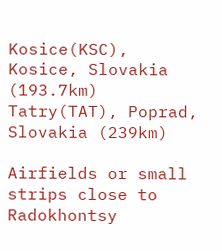Kosice(KSC), Kosice, Slovakia (193.7km)
Tatry(TAT), Poprad, Slovakia (239km)

Airfields or small strips close to Radokhontsy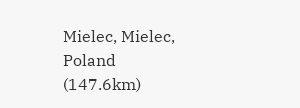Mielec, Mielec, Poland (147.6km)